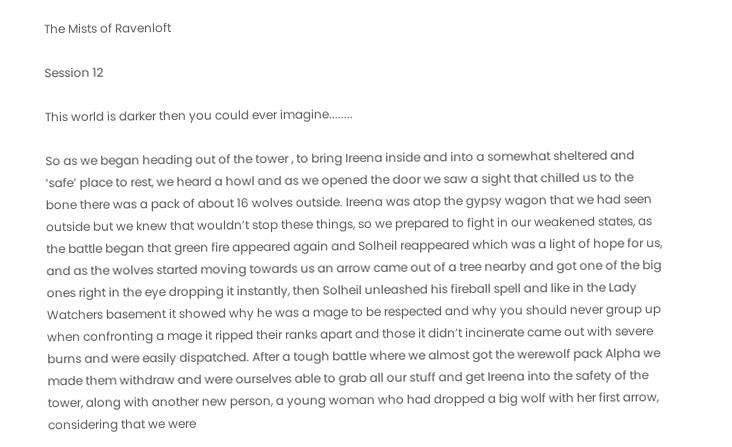The Mists of Ravenloft

Session 12

This world is darker then you could ever imagine........

So as we began heading out of the tower , to bring Ireena inside and into a somewhat sheltered and ‘safe’ place to rest, we heard a howl and as we opened the door we saw a sight that chilled us to the bone there was a pack of about 16 wolves outside. Ireena was atop the gypsy wagon that we had seen outside but we knew that wouldn’t stop these things, so we prepared to fight in our weakened states, as the battle began that green fire appeared again and Solheil reappeared which was a light of hope for us, and as the wolves started moving towards us an arrow came out of a tree nearby and got one of the big ones right in the eye dropping it instantly, then Solheil unleashed his fireball spell and like in the Lady Watchers basement it showed why he was a mage to be respected and why you should never group up when confronting a mage it ripped their ranks apart and those it didn’t incinerate came out with severe burns and were easily dispatched. After a tough battle where we almost got the werewolf pack Alpha we made them withdraw and were ourselves able to grab all our stuff and get Ireena into the safety of the tower, along with another new person, a young woman who had dropped a big wolf with her first arrow, considering that we were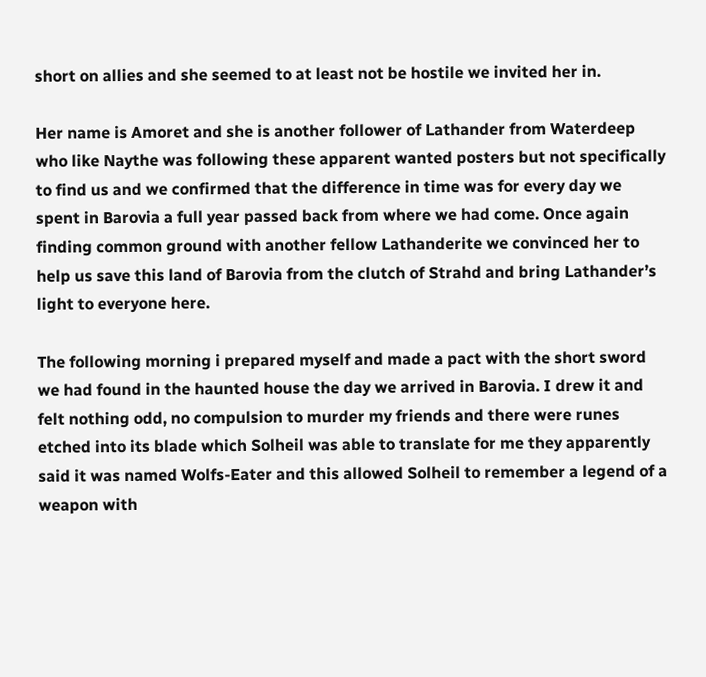short on allies and she seemed to at least not be hostile we invited her in.

Her name is Amoret and she is another follower of Lathander from Waterdeep who like Naythe was following these apparent wanted posters but not specifically to find us and we confirmed that the difference in time was for every day we spent in Barovia a full year passed back from where we had come. Once again finding common ground with another fellow Lathanderite we convinced her to help us save this land of Barovia from the clutch of Strahd and bring Lathander’s light to everyone here.

The following morning i prepared myself and made a pact with the short sword we had found in the haunted house the day we arrived in Barovia. I drew it and felt nothing odd, no compulsion to murder my friends and there were runes etched into its blade which Solheil was able to translate for me they apparently said it was named Wolfs-Eater and this allowed Solheil to remember a legend of a weapon with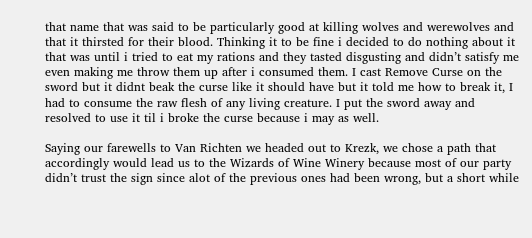that name that was said to be particularly good at killing wolves and werewolves and that it thirsted for their blood. Thinking it to be fine i decided to do nothing about it that was until i tried to eat my rations and they tasted disgusting and didn’t satisfy me even making me throw them up after i consumed them. I cast Remove Curse on the sword but it didnt beak the curse like it should have but it told me how to break it, I had to consume the raw flesh of any living creature. I put the sword away and resolved to use it til i broke the curse because i may as well.

Saying our farewells to Van Richten we headed out to Krezk, we chose a path that accordingly would lead us to the Wizards of Wine Winery because most of our party didn’t trust the sign since alot of the previous ones had been wrong, but a short while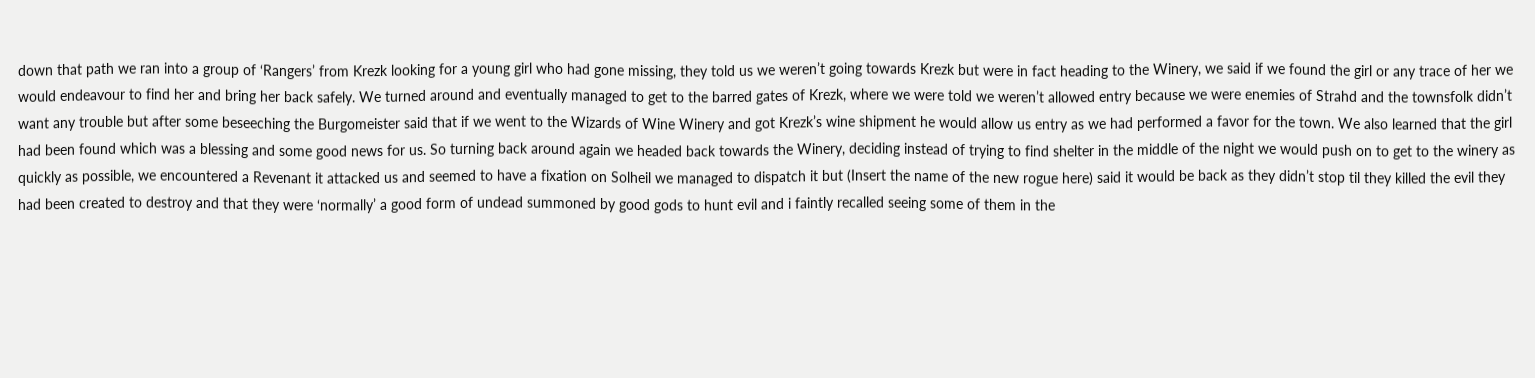down that path we ran into a group of ‘Rangers’ from Krezk looking for a young girl who had gone missing, they told us we weren’t going towards Krezk but were in fact heading to the Winery, we said if we found the girl or any trace of her we would endeavour to find her and bring her back safely. We turned around and eventually managed to get to the barred gates of Krezk, where we were told we weren’t allowed entry because we were enemies of Strahd and the townsfolk didn’t want any trouble but after some beseeching the Burgomeister said that if we went to the Wizards of Wine Winery and got Krezk’s wine shipment he would allow us entry as we had performed a favor for the town. We also learned that the girl had been found which was a blessing and some good news for us. So turning back around again we headed back towards the Winery, deciding instead of trying to find shelter in the middle of the night we would push on to get to the winery as quickly as possible, we encountered a Revenant it attacked us and seemed to have a fixation on Solheil we managed to dispatch it but (Insert the name of the new rogue here) said it would be back as they didn’t stop til they killed the evil they had been created to destroy and that they were ‘normally’ a good form of undead summoned by good gods to hunt evil and i faintly recalled seeing some of them in the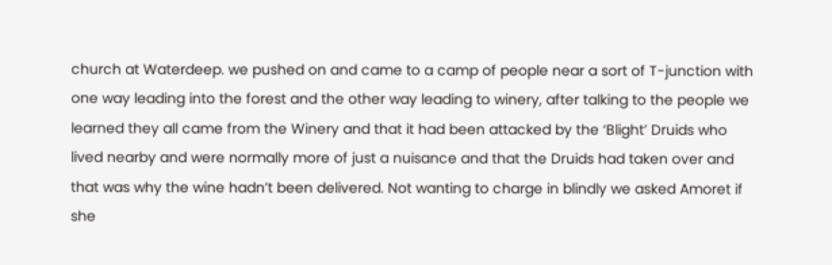church at Waterdeep. we pushed on and came to a camp of people near a sort of T-junction with one way leading into the forest and the other way leading to winery, after talking to the people we learned they all came from the Winery and that it had been attacked by the ‘Blight’ Druids who lived nearby and were normally more of just a nuisance and that the Druids had taken over and that was why the wine hadn’t been delivered. Not wanting to charge in blindly we asked Amoret if she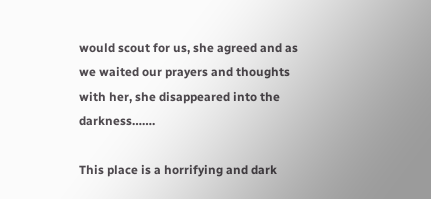would scout for us, she agreed and as we waited our prayers and thoughts with her, she disappeared into the darkness…….

This place is a horrifying and dark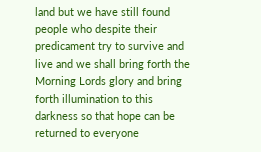land but we have still found people who despite their predicament try to survive and live and we shall bring forth the Morning Lords glory and bring forth illumination to this darkness so that hope can be returned to everyone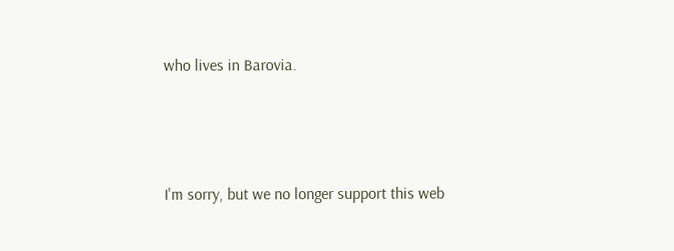who lives in Barovia.



I'm sorry, but we no longer support this web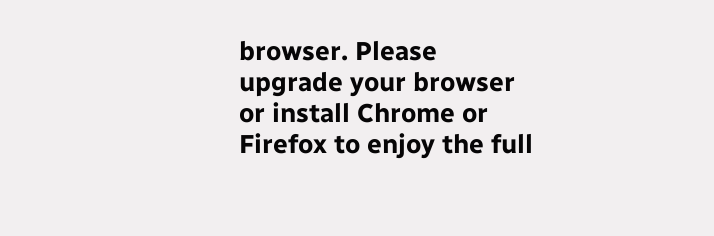browser. Please upgrade your browser or install Chrome or Firefox to enjoy the full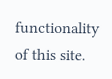functionality of this site.